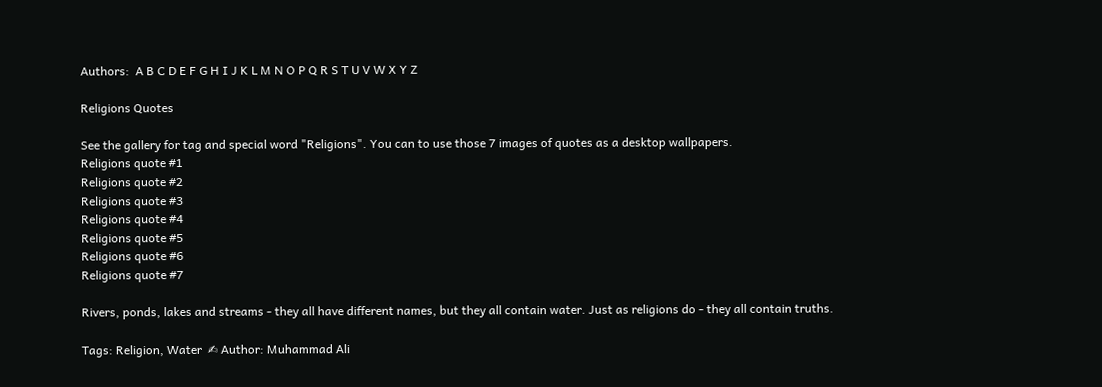Authors:  A B C D E F G H I J K L M N O P Q R S T U V W X Y Z

Religions Quotes

See the gallery for tag and special word "Religions". You can to use those 7 images of quotes as a desktop wallpapers.
Religions quote #1
Religions quote #2
Religions quote #3
Religions quote #4
Religions quote #5
Religions quote #6
Religions quote #7

Rivers, ponds, lakes and streams - they all have different names, but they all contain water. Just as religions do - they all contain truths.

Tags: Religion, Water  ✍ Author: Muhammad Ali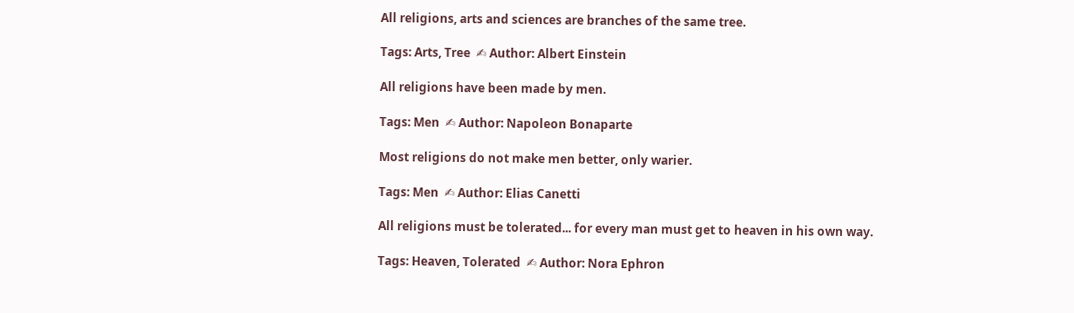All religions, arts and sciences are branches of the same tree.

Tags: Arts, Tree  ✍ Author: Albert Einstein

All religions have been made by men.

Tags: Men  ✍ Author: Napoleon Bonaparte

Most religions do not make men better, only warier.

Tags: Men  ✍ Author: Elias Canetti

All religions must be tolerated... for every man must get to heaven in his own way.

Tags: Heaven, Tolerated  ✍ Author: Nora Ephron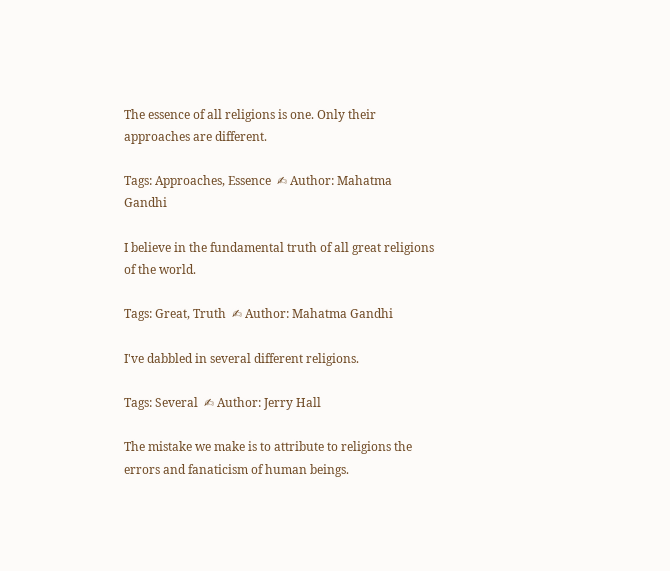The essence of all religions is one. Only their approaches are different.

Tags: Approaches, Essence  ✍ Author: Mahatma Gandhi

I believe in the fundamental truth of all great religions of the world.

Tags: Great, Truth  ✍ Author: Mahatma Gandhi

I've dabbled in several different religions.

Tags: Several  ✍ Author: Jerry Hall

The mistake we make is to attribute to religions the errors and fanaticism of human beings.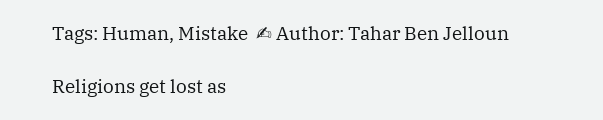Tags: Human, Mistake  ✍ Author: Tahar Ben Jelloun

Religions get lost as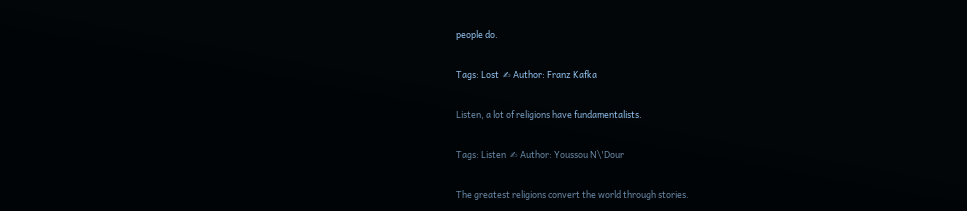people do.

Tags: Lost  ✍ Author: Franz Kafka

Listen, a lot of religions have fundamentalists.

Tags: Listen  ✍ Author: Youssou N\'Dour

The greatest religions convert the world through stories.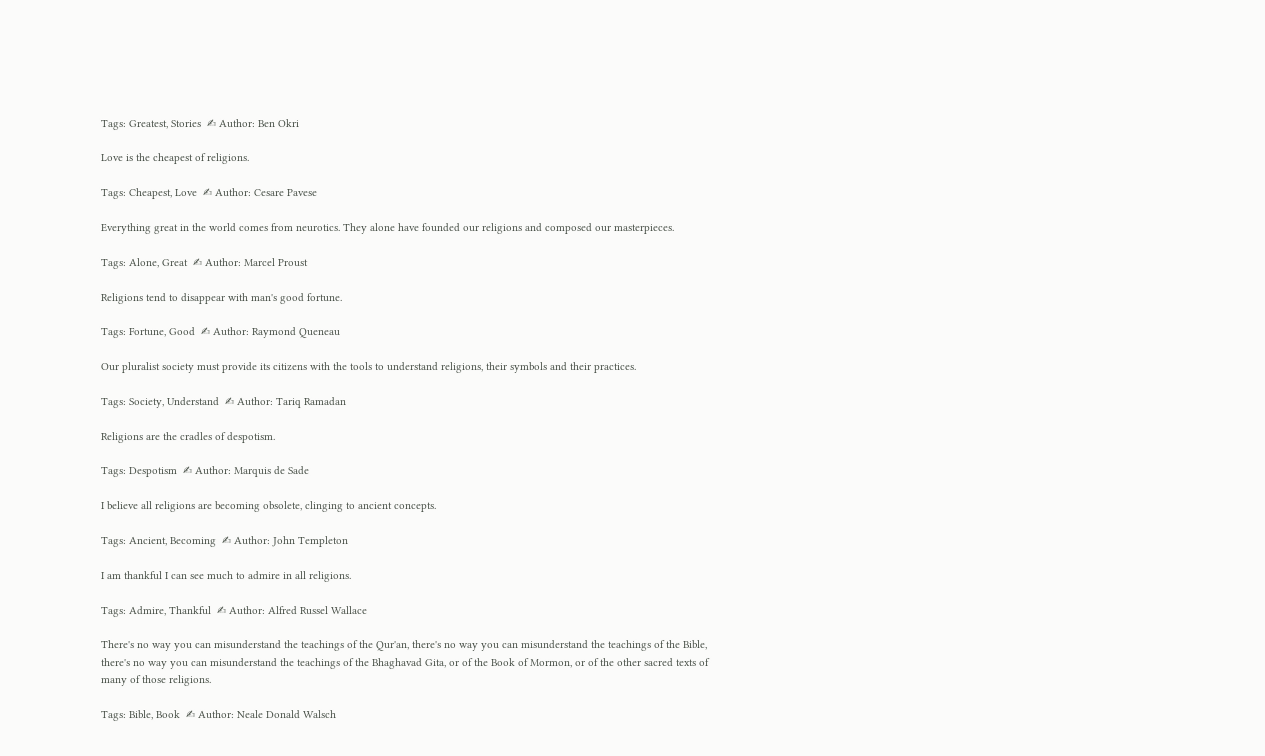Tags: Greatest, Stories  ✍ Author: Ben Okri

Love is the cheapest of religions.

Tags: Cheapest, Love  ✍ Author: Cesare Pavese

Everything great in the world comes from neurotics. They alone have founded our religions and composed our masterpieces.

Tags: Alone, Great  ✍ Author: Marcel Proust

Religions tend to disappear with man's good fortune.

Tags: Fortune, Good  ✍ Author: Raymond Queneau

Our pluralist society must provide its citizens with the tools to understand religions, their symbols and their practices.

Tags: Society, Understand  ✍ Author: Tariq Ramadan

Religions are the cradles of despotism.

Tags: Despotism  ✍ Author: Marquis de Sade

I believe all religions are becoming obsolete, clinging to ancient concepts.

Tags: Ancient, Becoming  ✍ Author: John Templeton

I am thankful I can see much to admire in all religions.

Tags: Admire, Thankful  ✍ Author: Alfred Russel Wallace

There's no way you can misunderstand the teachings of the Qur'an, there's no way you can misunderstand the teachings of the Bible, there's no way you can misunderstand the teachings of the Bhaghavad Gita, or of the Book of Mormon, or of the other sacred texts of many of those religions.

Tags: Bible, Book  ✍ Author: Neale Donald Walsch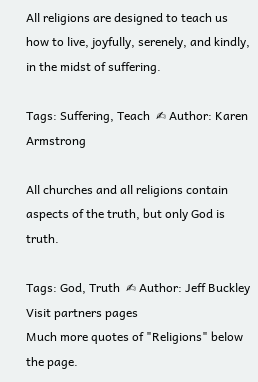All religions are designed to teach us how to live, joyfully, serenely, and kindly, in the midst of suffering.

Tags: Suffering, Teach  ✍ Author: Karen Armstrong

All churches and all religions contain aspects of the truth, but only God is truth.

Tags: God, Truth  ✍ Author: Jeff Buckley
Visit partners pages
Much more quotes of "Religions" below the page.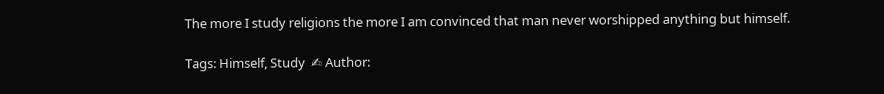The more I study religions the more I am convinced that man never worshipped anything but himself.

Tags: Himself, Study  ✍ Author: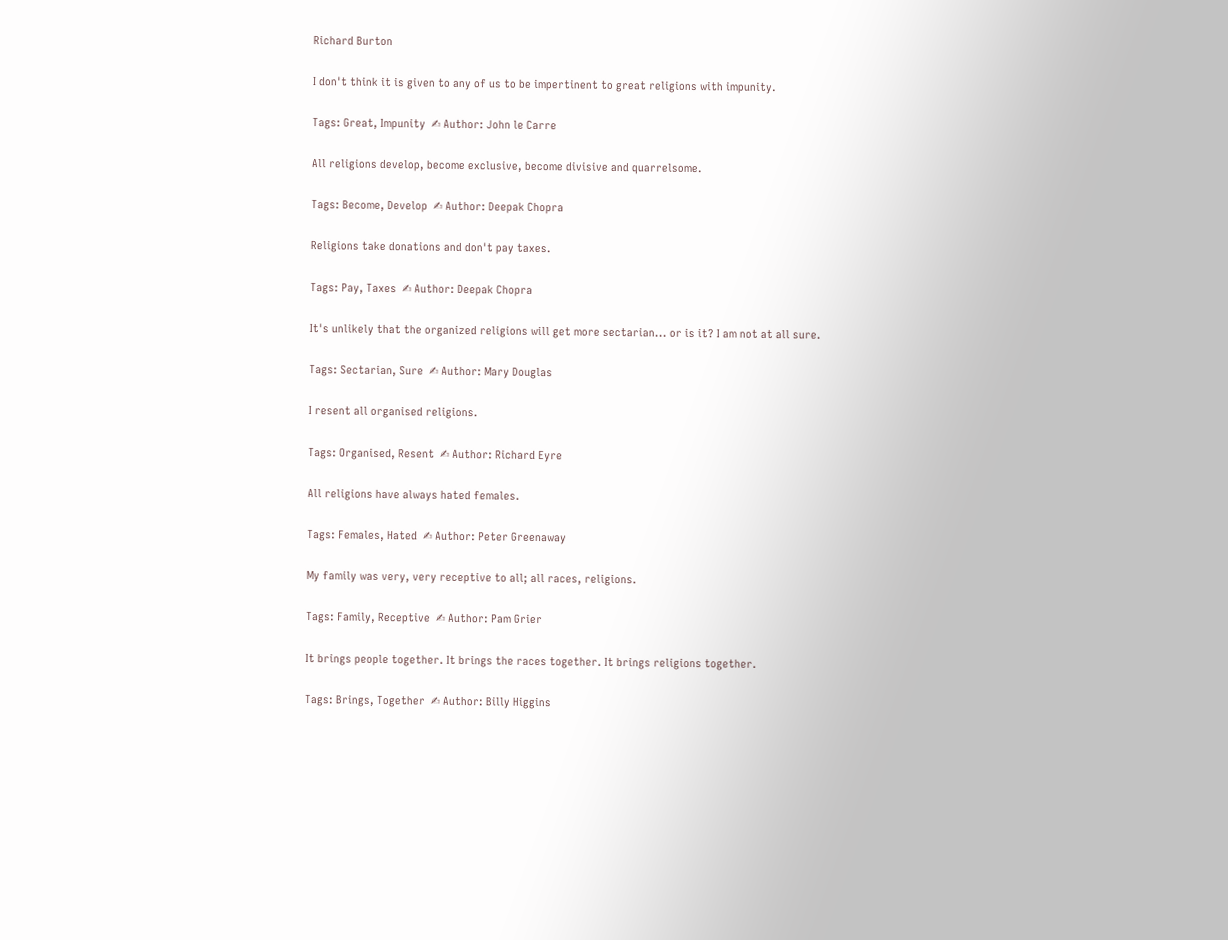Richard Burton

I don't think it is given to any of us to be impertinent to great religions with impunity.

Tags: Great, Impunity  ✍ Author: John le Carre

All religions develop, become exclusive, become divisive and quarrelsome.

Tags: Become, Develop  ✍ Author: Deepak Chopra

Religions take donations and don't pay taxes.

Tags: Pay, Taxes  ✍ Author: Deepak Chopra

It's unlikely that the organized religions will get more sectarian... or is it? I am not at all sure.

Tags: Sectarian, Sure  ✍ Author: Mary Douglas

I resent all organised religions.

Tags: Organised, Resent  ✍ Author: Richard Eyre

All religions have always hated females.

Tags: Females, Hated  ✍ Author: Peter Greenaway

My family was very, very receptive to all; all races, religions.

Tags: Family, Receptive  ✍ Author: Pam Grier

It brings people together. It brings the races together. It brings religions together.

Tags: Brings, Together  ✍ Author: Billy Higgins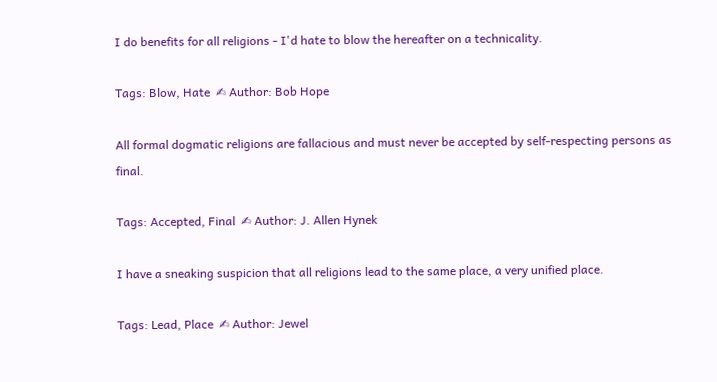I do benefits for all religions - I'd hate to blow the hereafter on a technicality.

Tags: Blow, Hate  ✍ Author: Bob Hope

All formal dogmatic religions are fallacious and must never be accepted by self-respecting persons as final.

Tags: Accepted, Final  ✍ Author: J. Allen Hynek

I have a sneaking suspicion that all religions lead to the same place, a very unified place.

Tags: Lead, Place  ✍ Author: Jewel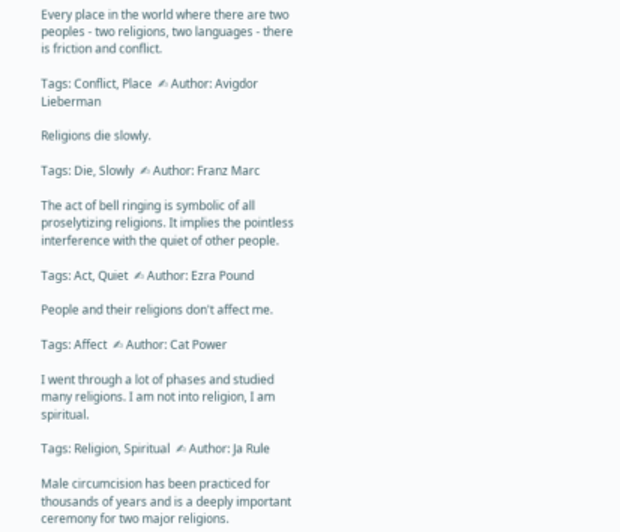Every place in the world where there are two peoples - two religions, two languages - there is friction and conflict.

Tags: Conflict, Place  ✍ Author: Avigdor Lieberman

Religions die slowly.

Tags: Die, Slowly  ✍ Author: Franz Marc

The act of bell ringing is symbolic of all proselytizing religions. It implies the pointless interference with the quiet of other people.

Tags: Act, Quiet  ✍ Author: Ezra Pound

People and their religions don't affect me.

Tags: Affect  ✍ Author: Cat Power

I went through a lot of phases and studied many religions. I am not into religion, I am spiritual.

Tags: Religion, Spiritual  ✍ Author: Ja Rule

Male circumcision has been practiced for thousands of years and is a deeply important ceremony for two major religions.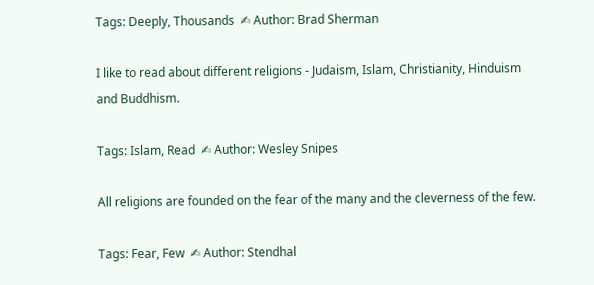Tags: Deeply, Thousands  ✍ Author: Brad Sherman

I like to read about different religions - Judaism, Islam, Christianity, Hinduism and Buddhism.

Tags: Islam, Read  ✍ Author: Wesley Snipes

All religions are founded on the fear of the many and the cleverness of the few.

Tags: Fear, Few  ✍ Author: Stendhal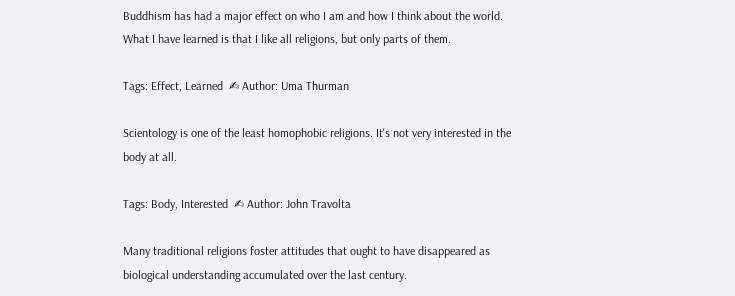Buddhism has had a major effect on who I am and how I think about the world. What I have learned is that I like all religions, but only parts of them.

Tags: Effect, Learned  ✍ Author: Uma Thurman

Scientology is one of the least homophobic religions. It's not very interested in the body at all.

Tags: Body, Interested  ✍ Author: John Travolta

Many traditional religions foster attitudes that ought to have disappeared as biological understanding accumulated over the last century.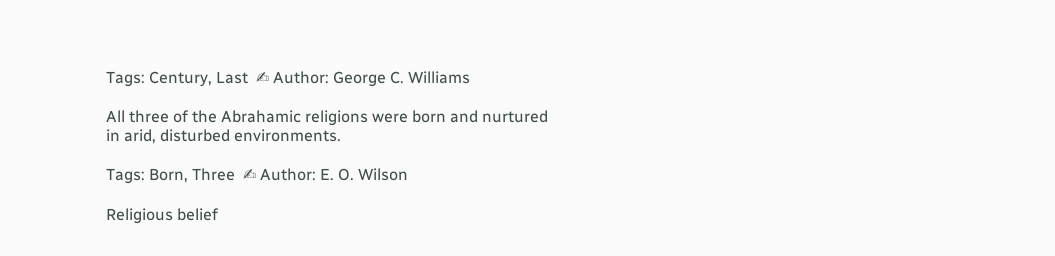Tags: Century, Last  ✍ Author: George C. Williams

All three of the Abrahamic religions were born and nurtured in arid, disturbed environments.

Tags: Born, Three  ✍ Author: E. O. Wilson

Religious belief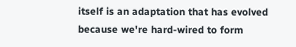itself is an adaptation that has evolved because we're hard-wired to form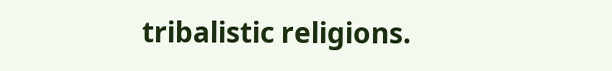tribalistic religions.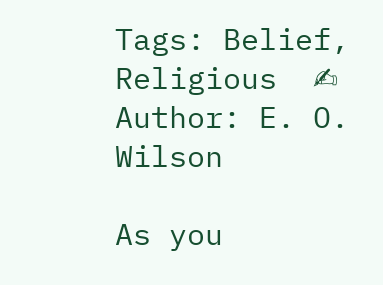Tags: Belief, Religious  ✍ Author: E. O. Wilson

As you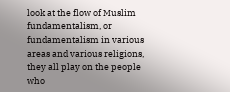look at the flow of Muslim fundamentalism, or fundamentalism in various areas and various religions, they all play on the people who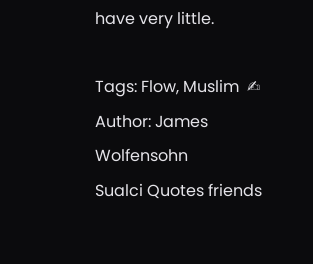have very little.

Tags: Flow, Muslim  ✍ Author: James Wolfensohn
Sualci Quotes friends